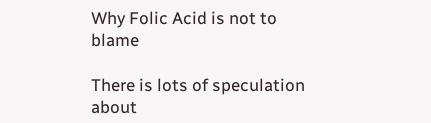Why Folic Acid is not to blame

There is lots of speculation about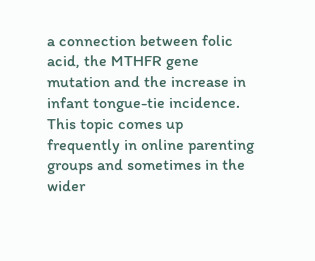a connection between folic acid, the MTHFR gene mutation and the increase in infant tongue-tie incidence. This topic comes up frequently in online parenting groups and sometimes in the wider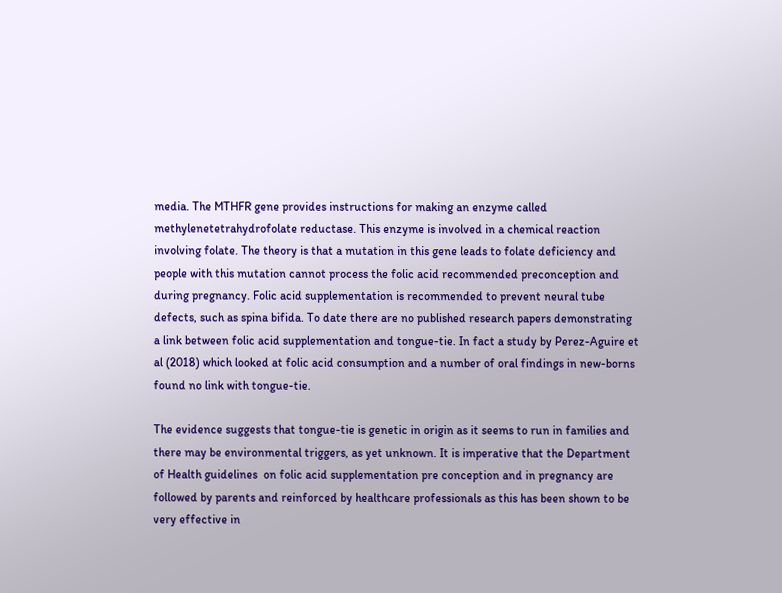media. The MTHFR gene provides instructions for making an enzyme called methylenetetrahydrofolate reductase. This enzyme is involved in a chemical reaction involving folate. The theory is that a mutation in this gene leads to folate deficiency and people with this mutation cannot process the folic acid recommended preconception and during pregnancy. Folic acid supplementation is recommended to prevent neural tube defects, such as spina bifida. To date there are no published research papers demonstrating a link between folic acid supplementation and tongue-tie. In fact a study by Perez-Aguire et al (2018) which looked at folic acid consumption and a number of oral findings in new-borns found no link with tongue-tie.

The evidence suggests that tongue-tie is genetic in origin as it seems to run in families and there may be environmental triggers, as yet unknown. It is imperative that the Department of Health guidelines  on folic acid supplementation pre conception and in pregnancy are followed by parents and reinforced by healthcare professionals as this has been shown to be very effective in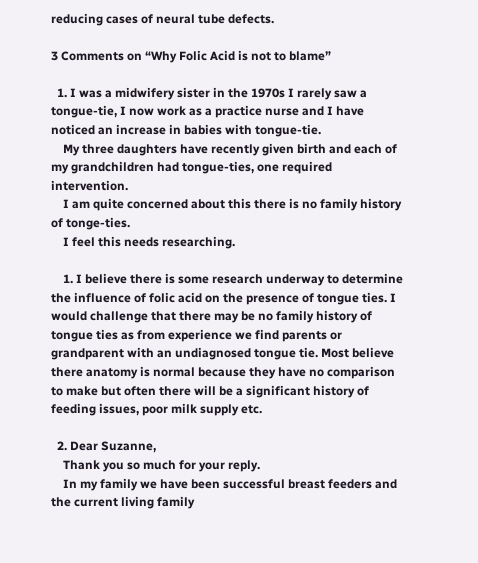reducing cases of neural tube defects.

3 Comments on “Why Folic Acid is not to blame”

  1. I was a midwifery sister in the 1970s I rarely saw a tongue-tie, I now work as a practice nurse and I have noticed an increase in babies with tongue-tie.
    My three daughters have recently given birth and each of my grandchildren had tongue-ties, one required intervention.
    I am quite concerned about this there is no family history of tonge-ties.
    I feel this needs researching.

    1. I believe there is some research underway to determine the influence of folic acid on the presence of tongue ties. I would challenge that there may be no family history of tongue ties as from experience we find parents or grandparent with an undiagnosed tongue tie. Most believe there anatomy is normal because they have no comparison to make but often there will be a significant history of feeding issues, poor milk supply etc.

  2. Dear Suzanne,
    Thank you so much for your reply.
    In my family we have been successful breast feeders and the current living family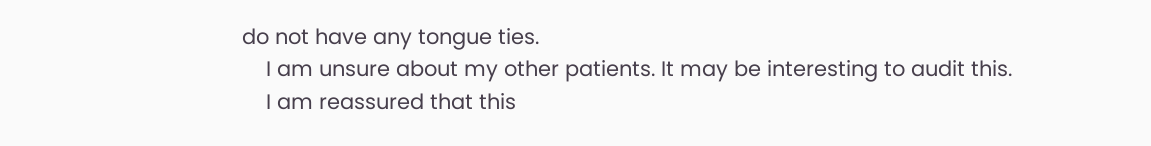do not have any tongue ties.
    I am unsure about my other patients. It may be interesting to audit this.
    I am reassured that this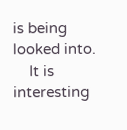is being looked into.
    It is interesting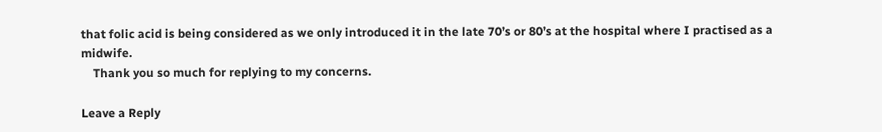that folic acid is being considered as we only introduced it in the late 70’s or 80’s at the hospital where I practised as a midwife.
    Thank you so much for replying to my concerns.

Leave a Reply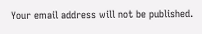Your email address will not be published.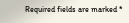Required fields are marked *